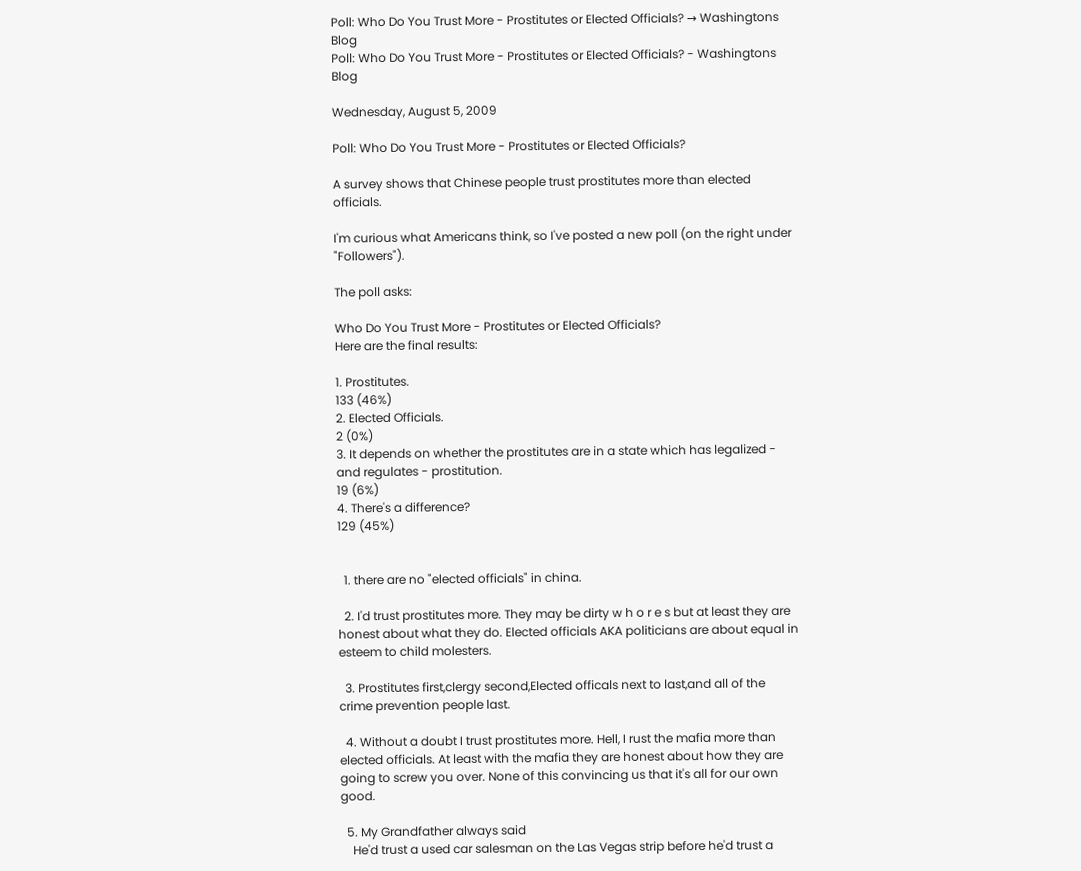Poll: Who Do You Trust More - Prostitutes or Elected Officials? → Washingtons Blog
Poll: Who Do You Trust More - Prostitutes or Elected Officials? - Washingtons Blog

Wednesday, August 5, 2009

Poll: Who Do You Trust More - Prostitutes or Elected Officials?

A survey shows that Chinese people trust prostitutes more than elected officials.

I'm curious what Americans think, so I've posted a new poll (on the right under "Followers").

The poll asks:

Who Do You Trust More - Prostitutes or Elected Officials?
Here are the final results:

1. Prostitutes.
133 (46%)
2. Elected Officials.
2 (0%)
3. It depends on whether the prostitutes are in a state which has legalized - and regulates - prostitution.
19 (6%)
4. There's a difference?
129 (45%)


  1. there are no "elected officials" in china.

  2. I'd trust prostitutes more. They may be dirty w h o r e s but at least they are honest about what they do. Elected officials AKA politicians are about equal in esteem to child molesters.

  3. Prostitutes first,clergy second,Elected officals next to last,and all of the crime prevention people last.

  4. Without a doubt I trust prostitutes more. Hell, I rust the mafia more than elected officials. At least with the mafia they are honest about how they are going to screw you over. None of this convincing us that it's all for our own good.

  5. My Grandfather always said
    He'd trust a used car salesman on the Las Vegas strip before he'd trust a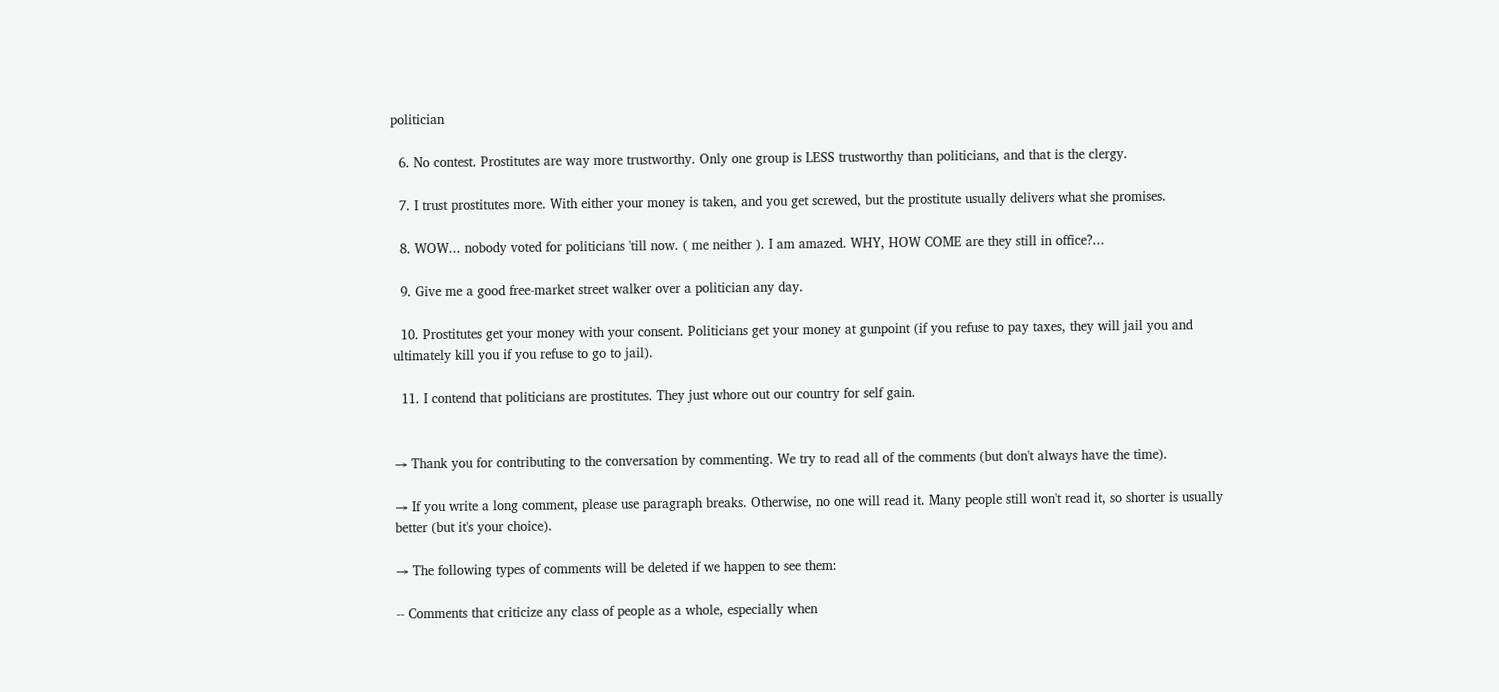politician

  6. No contest. Prostitutes are way more trustworthy. Only one group is LESS trustworthy than politicians, and that is the clergy.

  7. I trust prostitutes more. With either your money is taken, and you get screwed, but the prostitute usually delivers what she promises.

  8. WOW... nobody voted for politicians 'till now. ( me neither ). I am amazed. WHY, HOW COME are they still in office?...

  9. Give me a good free-market street walker over a politician any day.

  10. Prostitutes get your money with your consent. Politicians get your money at gunpoint (if you refuse to pay taxes, they will jail you and ultimately kill you if you refuse to go to jail).

  11. I contend that politicians are prostitutes. They just whore out our country for self gain.


→ Thank you for contributing to the conversation by commenting. We try to read all of the comments (but don't always have the time).

→ If you write a long comment, please use paragraph breaks. Otherwise, no one will read it. Many people still won't read it, so shorter is usually better (but it's your choice).

→ The following types of comments will be deleted if we happen to see them:

-- Comments that criticize any class of people as a whole, especially when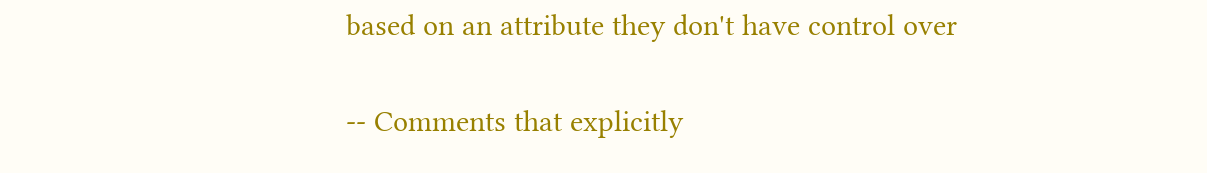based on an attribute they don't have control over

-- Comments that explicitly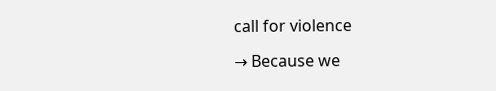call for violence

→ Because we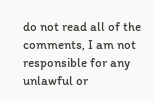do not read all of the comments, I am not responsible for any unlawful or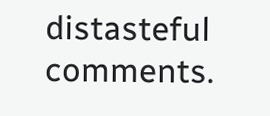distasteful comments.